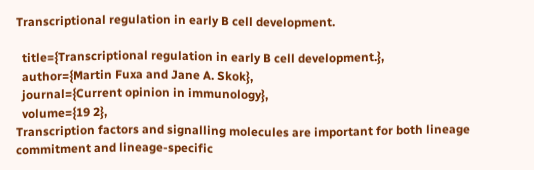Transcriptional regulation in early B cell development.

  title={Transcriptional regulation in early B cell development.},
  author={Martin Fuxa and Jane A. Skok},
  journal={Current opinion in immunology},
  volume={19 2},
Transcription factors and signalling molecules are important for both lineage commitment and lineage-specific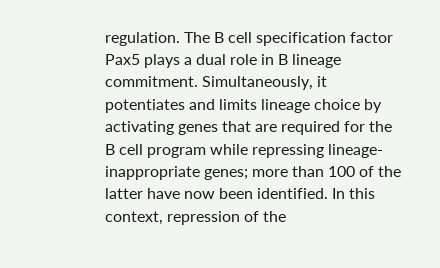regulation. The B cell specification factor Pax5 plays a dual role in B lineage commitment. Simultaneously, it potentiates and limits lineage choice by activating genes that are required for the B cell program while repressing lineage-inappropriate genes; more than 100 of the latter have now been identified. In this context, repression of the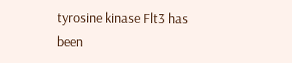tyrosine kinase Flt3 has been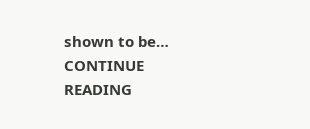shown to be… CONTINUE READING